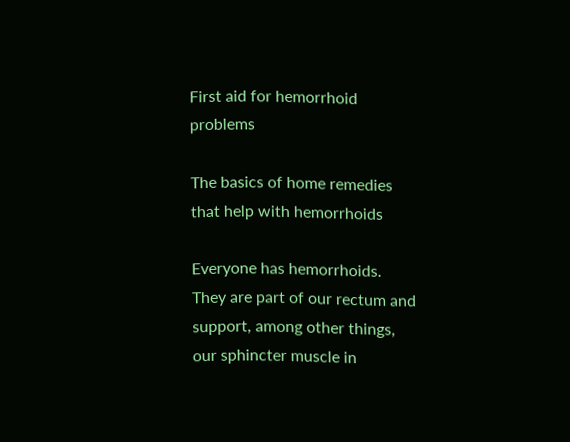First aid for hemorrhoid problems

The basics of home remedies that help with hemorrhoids

Everyone has hemorrhoids. They are part of our rectum and support, among other things, our sphincter muscle in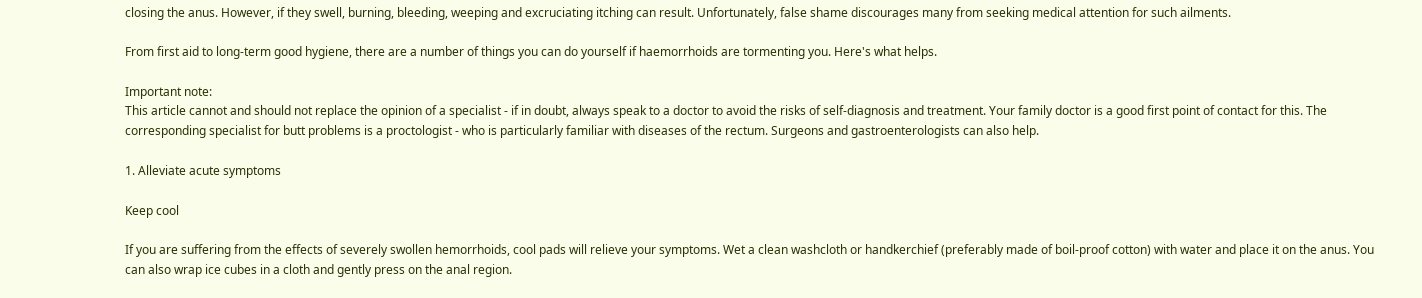closing the anus. However, if they swell, burning, bleeding, weeping and excruciating itching can result. Unfortunately, false shame discourages many from seeking medical attention for such ailments.

From first aid to long-term good hygiene, there are a number of things you can do yourself if haemorrhoids are tormenting you. Here's what helps.

Important note:
This article cannot and should not replace the opinion of a specialist - if in doubt, always speak to a doctor to avoid the risks of self-diagnosis and treatment. Your family doctor is a good first point of contact for this. The corresponding specialist for butt problems is a proctologist - who is particularly familiar with diseases of the rectum. Surgeons and gastroenterologists can also help.

1. Alleviate acute symptoms

Keep cool

If you are suffering from the effects of severely swollen hemorrhoids, cool pads will relieve your symptoms. Wet a clean washcloth or handkerchief (preferably made of boil-proof cotton) with water and place it on the anus. You can also wrap ice cubes in a cloth and gently press on the anal region.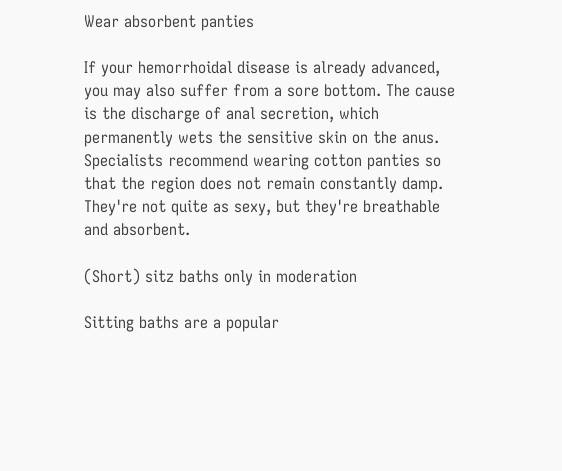Wear absorbent panties

If your hemorrhoidal disease is already advanced, you may also suffer from a sore bottom. The cause is the discharge of anal secretion, which permanently wets the sensitive skin on the anus. Specialists recommend wearing cotton panties so that the region does not remain constantly damp. They're not quite as sexy, but they're breathable and absorbent.

(Short) sitz baths only in moderation

Sitting baths are a popular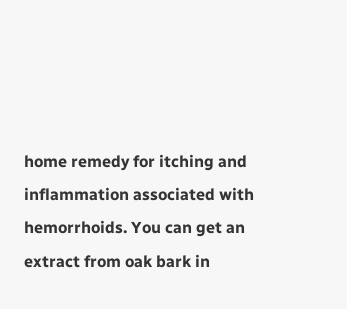home remedy for itching and inflammation associated with hemorrhoids. You can get an extract from oak bark in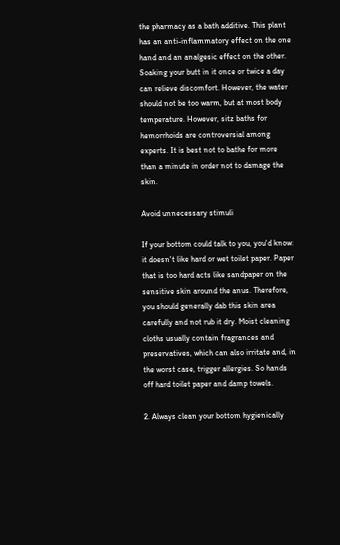the pharmacy as a bath additive. This plant has an anti-inflammatory effect on the one hand and an analgesic effect on the other. Soaking your butt in it once or twice a day can relieve discomfort. However, the water should not be too warm, but at most body temperature. However, sitz baths for hemorrhoids are controversial among experts. It is best not to bathe for more than a minute in order not to damage the skin.

Avoid unnecessary stimuli

If your bottom could talk to you, you'd know: it doesn't like hard or wet toilet paper. Paper that is too hard acts like sandpaper on the sensitive skin around the anus. Therefore, you should generally dab this skin area carefully and not rub it dry. Moist cleaning cloths usually contain fragrances and preservatives, which can also irritate and, in the worst case, trigger allergies. So hands off hard toilet paper and damp towels.

2. Always clean your bottom hygienically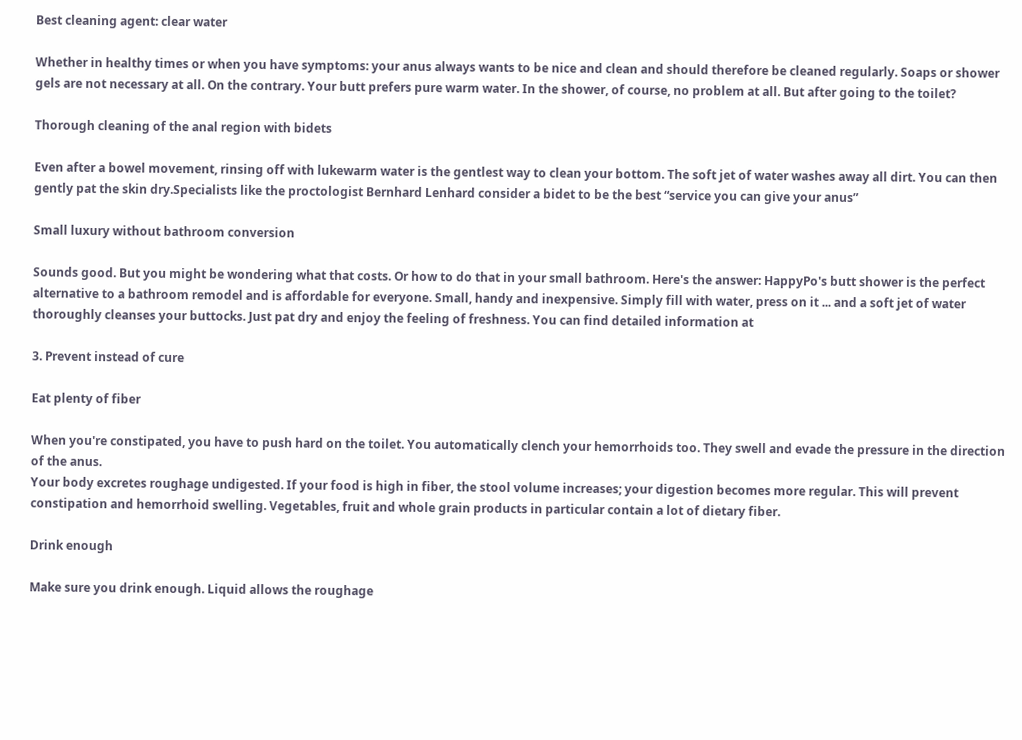Best cleaning agent: clear water

Whether in healthy times or when you have symptoms: your anus always wants to be nice and clean and should therefore be cleaned regularly. Soaps or shower gels are not necessary at all. On the contrary. Your butt prefers pure warm water. In the shower, of course, no problem at all. But after going to the toilet?

Thorough cleaning of the anal region with bidets

Even after a bowel movement, rinsing off with lukewarm water is the gentlest way to clean your bottom. The soft jet of water washes away all dirt. You can then gently pat the skin dry.Specialists like the proctologist Bernhard Lenhard consider a bidet to be the best “service you can give your anus”

Small luxury without bathroom conversion

Sounds good. But you might be wondering what that costs. Or how to do that in your small bathroom. Here's the answer: HappyPo's butt shower is the perfect alternative to a bathroom remodel and is affordable for everyone. Small, handy and inexpensive. Simply fill with water, press on it ... and a soft jet of water thoroughly cleanses your buttocks. Just pat dry and enjoy the feeling of freshness. You can find detailed information at

3. Prevent instead of cure

Eat plenty of fiber

When you're constipated, you have to push hard on the toilet. You automatically clench your hemorrhoids too. They swell and evade the pressure in the direction of the anus.
Your body excretes roughage undigested. If your food is high in fiber, the stool volume increases; your digestion becomes more regular. This will prevent constipation and hemorrhoid swelling. Vegetables, fruit and whole grain products in particular contain a lot of dietary fiber.

Drink enough

Make sure you drink enough. Liquid allows the roughage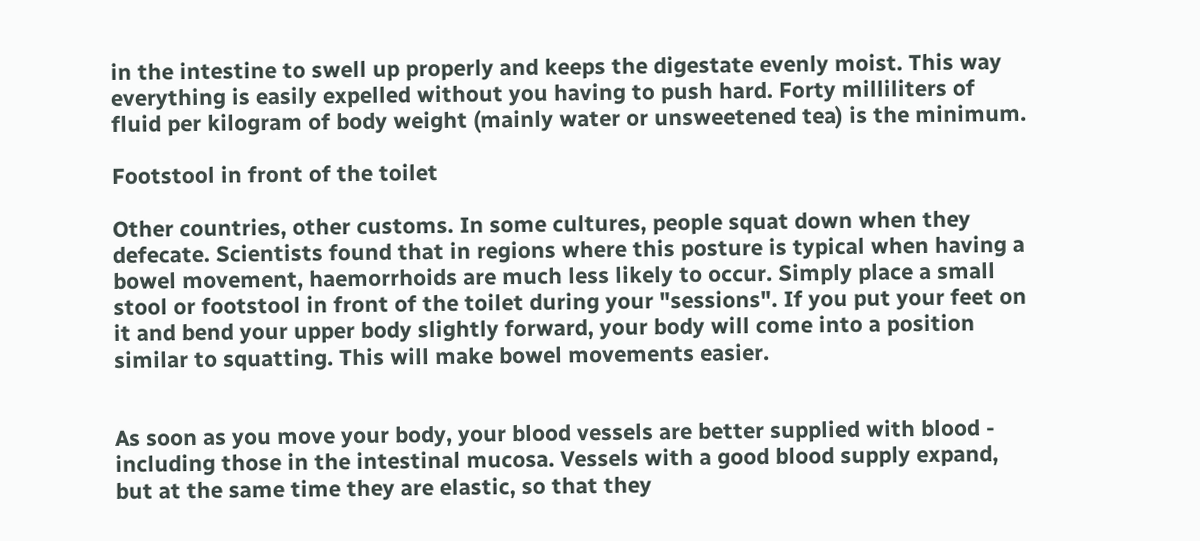in the intestine to swell up properly and keeps the digestate evenly moist. This way everything is easily expelled without you having to push hard. Forty milliliters of fluid per kilogram of body weight (mainly water or unsweetened tea) is the minimum.

Footstool in front of the toilet

Other countries, other customs. In some cultures, people squat down when they defecate. Scientists found that in regions where this posture is typical when having a bowel movement, haemorrhoids are much less likely to occur. Simply place a small stool or footstool in front of the toilet during your "sessions". If you put your feet on it and bend your upper body slightly forward, your body will come into a position similar to squatting. This will make bowel movements easier.


As soon as you move your body, your blood vessels are better supplied with blood - including those in the intestinal mucosa. Vessels with a good blood supply expand, but at the same time they are elastic, so that they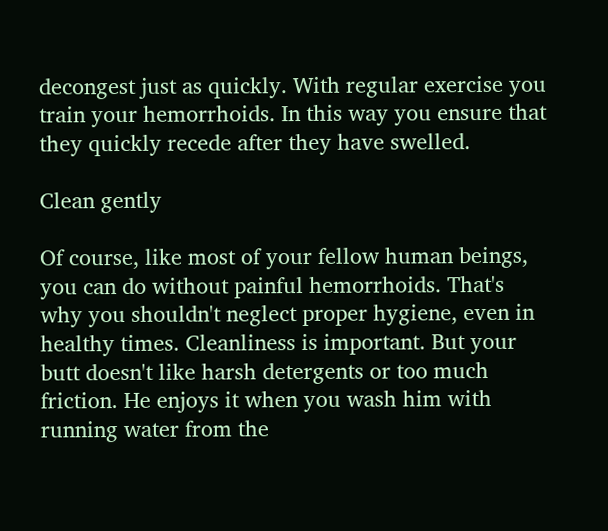decongest just as quickly. With regular exercise you train your hemorrhoids. In this way you ensure that they quickly recede after they have swelled.

Clean gently

Of course, like most of your fellow human beings, you can do without painful hemorrhoids. That's why you shouldn't neglect proper hygiene, even in healthy times. Cleanliness is important. But your butt doesn't like harsh detergents or too much friction. He enjoys it when you wash him with running water from the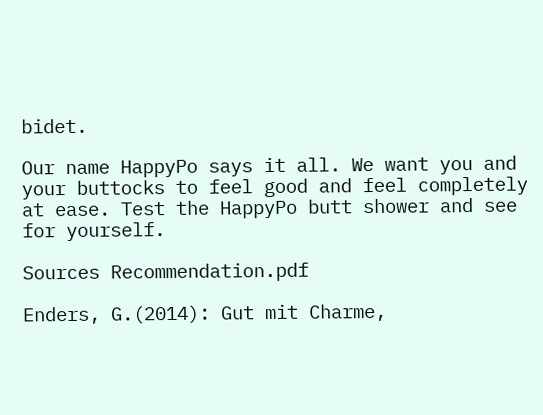bidet.

Our name HappyPo says it all. We want you and your buttocks to feel good and feel completely at ease. Test the HappyPo butt shower and see for yourself.

Sources Recommendation.pdf

Enders, G.(2014): Gut mit Charme,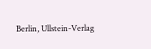Berlin, Ullstein-Verlag